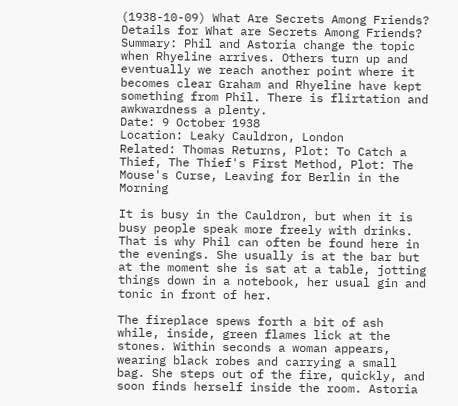(1938-10-09) What Are Secrets Among Friends?
Details for What are Secrets Among Friends?
Summary: Phil and Astoria change the topic when Rhyeline arrives. Others turn up and eventually we reach another point where it becomes clear Graham and Rhyeline have kept something from Phil. There is flirtation and awkwardness a plenty.
Date: 9 October 1938
Location: Leaky Cauldron, London
Related: Thomas Returns, Plot: To Catch a Thief, The Thief's First Method, Plot: The Mouse's Curse, Leaving for Berlin in the Morning

It is busy in the Cauldron, but when it is busy people speak more freely with drinks. That is why Phil can often be found here in the evenings. She usually is at the bar but at the moment she is sat at a table, jotting things down in a notebook, her usual gin and tonic in front of her.

The fireplace spews forth a bit of ash while, inside, green flames lick at the stones. Within seconds a woman appears, wearing black robes and carrying a small bag. She steps out of the fire, quickly, and soon finds herself inside the room. Astoria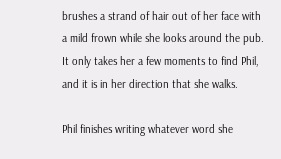brushes a strand of hair out of her face with a mild frown while she looks around the pub. It only takes her a few moments to find Phil, and it is in her direction that she walks.

Phil finishes writing whatever word she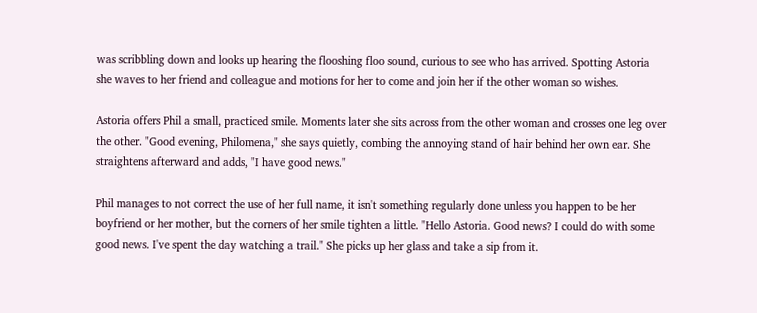was scribbling down and looks up hearing the flooshing floo sound, curious to see who has arrived. Spotting Astoria she waves to her friend and colleague and motions for her to come and join her if the other woman so wishes.

Astoria offers Phil a small, practiced smile. Moments later she sits across from the other woman and crosses one leg over the other. "Good evening, Philomena," she says quietly, combing the annoying stand of hair behind her own ear. She straightens afterward and adds, "I have good news."

Phil manages to not correct the use of her full name, it isn't something regularly done unless you happen to be her boyfriend or her mother, but the corners of her smile tighten a little. "Hello Astoria. Good news? I could do with some good news. I've spent the day watching a trail." She picks up her glass and take a sip from it.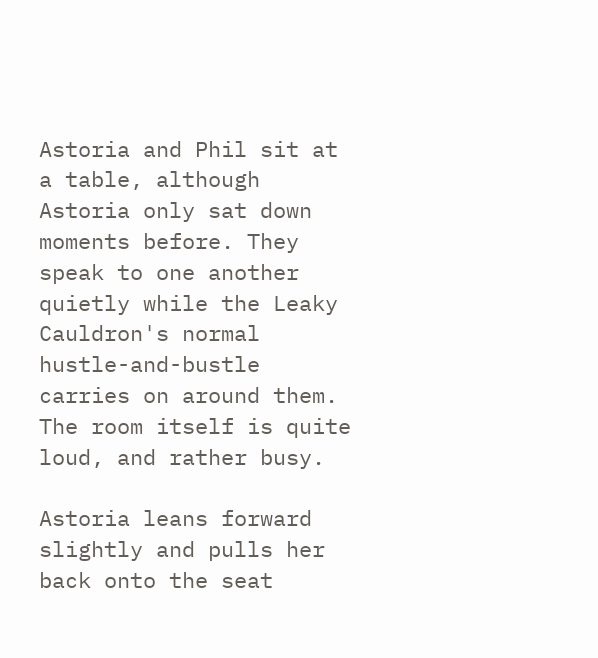Astoria and Phil sit at a table, although Astoria only sat down moments before. They speak to one another quietly while the Leaky Cauldron's normal hustle-and-bustle carries on around them. The room itself is quite loud, and rather busy.

Astoria leans forward slightly and pulls her back onto the seat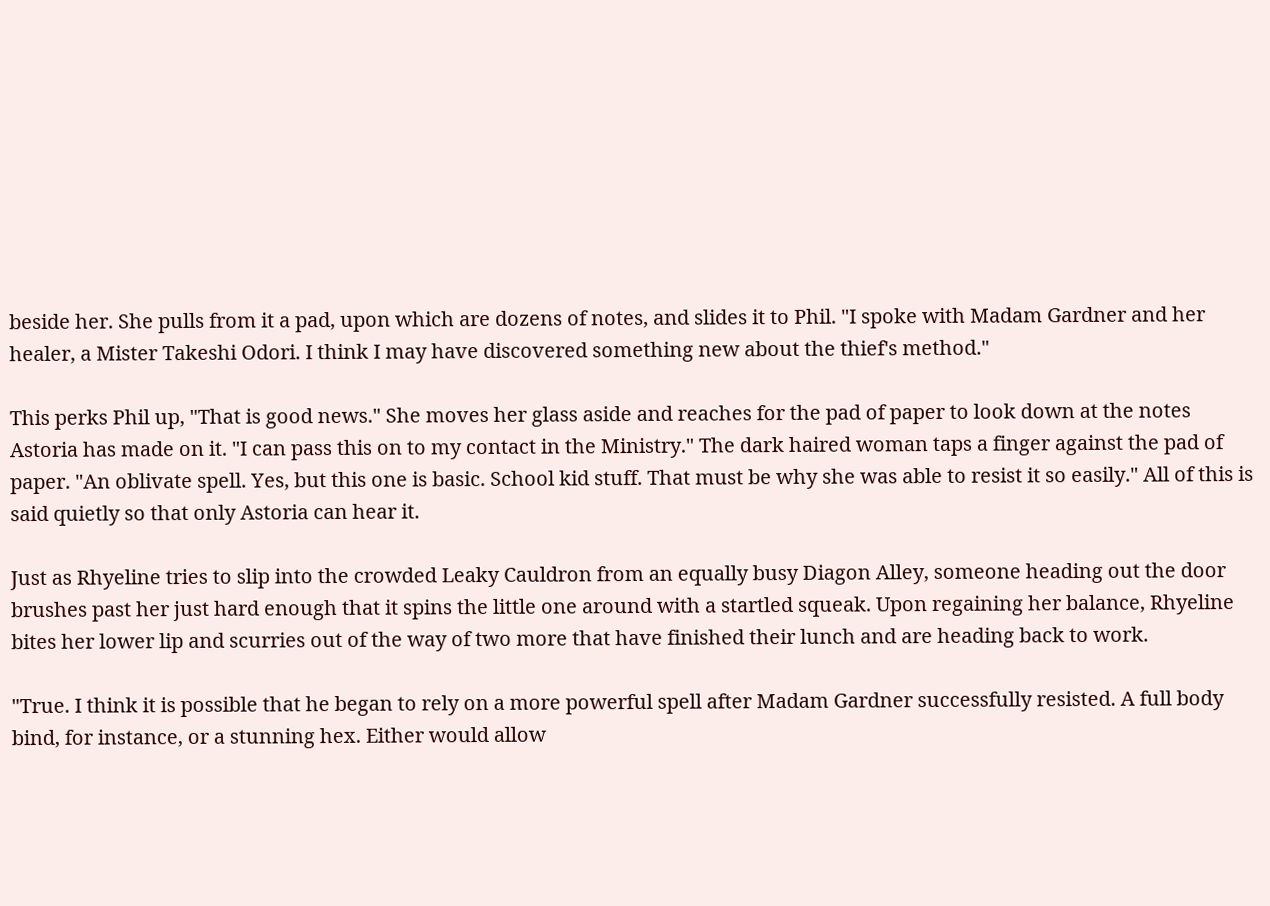beside her. She pulls from it a pad, upon which are dozens of notes, and slides it to Phil. "I spoke with Madam Gardner and her healer, a Mister Takeshi Odori. I think I may have discovered something new about the thief's method."

This perks Phil up, "That is good news." She moves her glass aside and reaches for the pad of paper to look down at the notes Astoria has made on it. "I can pass this on to my contact in the Ministry." The dark haired woman taps a finger against the pad of paper. "An oblivate spell. Yes, but this one is basic. School kid stuff. That must be why she was able to resist it so easily." All of this is said quietly so that only Astoria can hear it.

Just as Rhyeline tries to slip into the crowded Leaky Cauldron from an equally busy Diagon Alley, someone heading out the door brushes past her just hard enough that it spins the little one around with a startled squeak. Upon regaining her balance, Rhyeline bites her lower lip and scurries out of the way of two more that have finished their lunch and are heading back to work.

"True. I think it is possible that he began to rely on a more powerful spell after Madam Gardner successfully resisted. A full body bind, for instance, or a stunning hex. Either would allow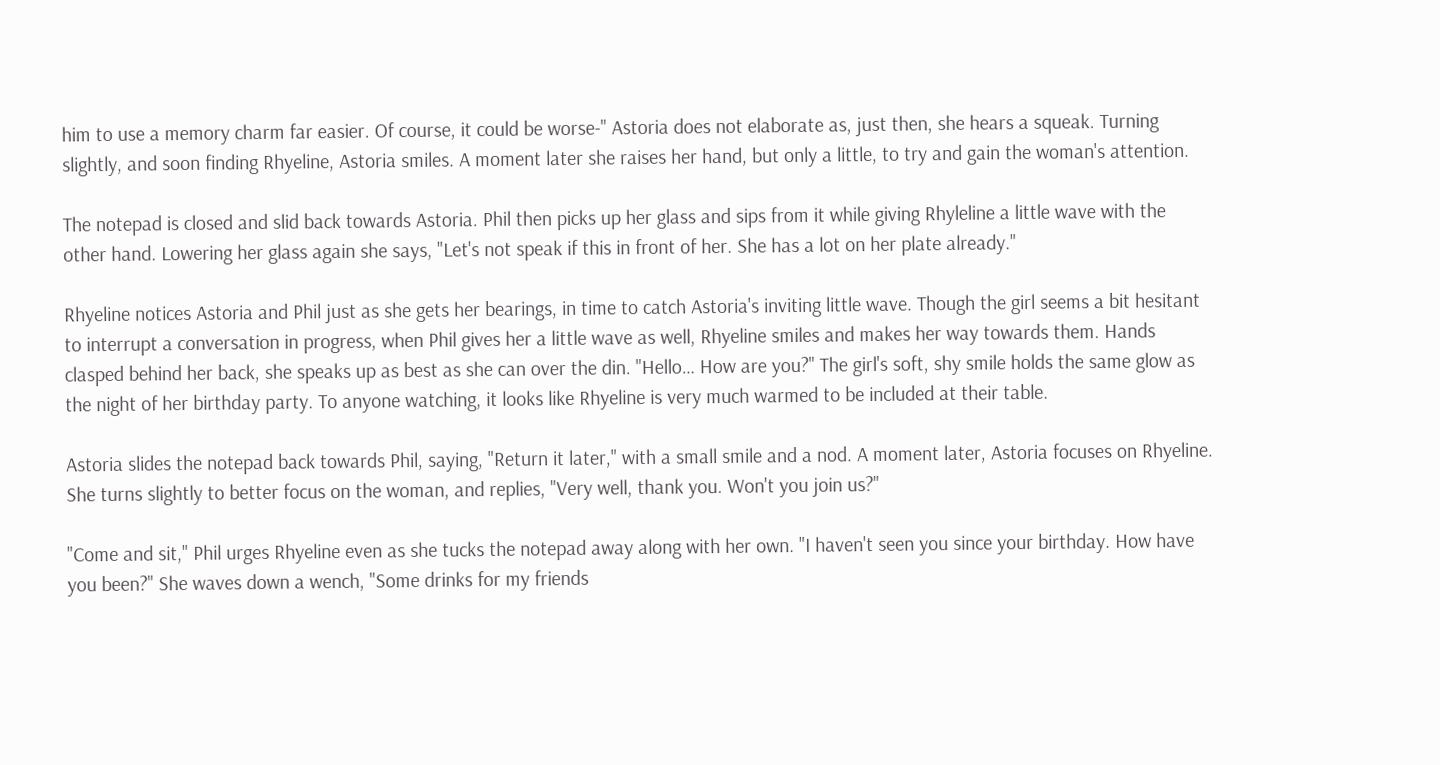him to use a memory charm far easier. Of course, it could be worse-" Astoria does not elaborate as, just then, she hears a squeak. Turning slightly, and soon finding Rhyeline, Astoria smiles. A moment later she raises her hand, but only a little, to try and gain the woman's attention.

The notepad is closed and slid back towards Astoria. Phil then picks up her glass and sips from it while giving Rhyleline a little wave with the other hand. Lowering her glass again she says, "Let's not speak if this in front of her. She has a lot on her plate already."

Rhyeline notices Astoria and Phil just as she gets her bearings, in time to catch Astoria's inviting little wave. Though the girl seems a bit hesitant to interrupt a conversation in progress, when Phil gives her a little wave as well, Rhyeline smiles and makes her way towards them. Hands clasped behind her back, she speaks up as best as she can over the din. "Hello… How are you?" The girl's soft, shy smile holds the same glow as the night of her birthday party. To anyone watching, it looks like Rhyeline is very much warmed to be included at their table.

Astoria slides the notepad back towards Phil, saying, "Return it later," with a small smile and a nod. A moment later, Astoria focuses on Rhyeline. She turns slightly to better focus on the woman, and replies, "Very well, thank you. Won't you join us?"

"Come and sit," Phil urges Rhyeline even as she tucks the notepad away along with her own. "I haven't seen you since your birthday. How have you been?" She waves down a wench, "Some drinks for my friends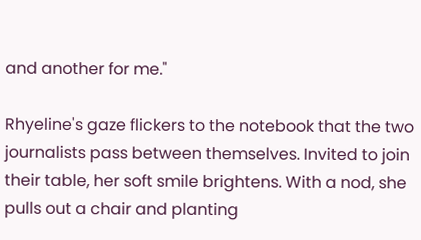and another for me."

Rhyeline's gaze flickers to the notebook that the two journalists pass between themselves. Invited to join their table, her soft smile brightens. With a nod, she pulls out a chair and planting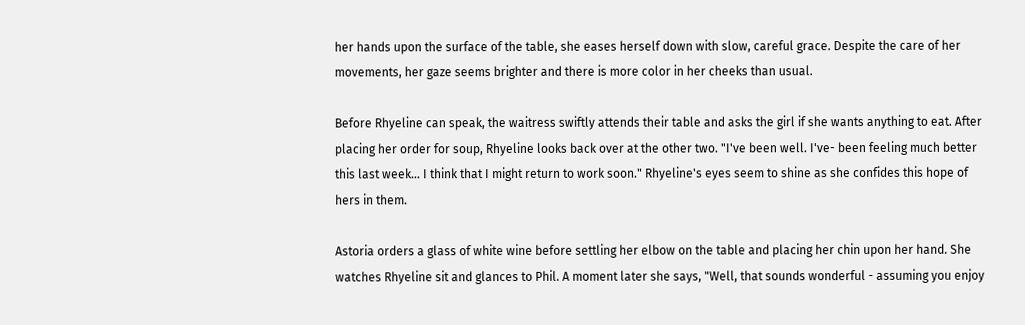her hands upon the surface of the table, she eases herself down with slow, careful grace. Despite the care of her movements, her gaze seems brighter and there is more color in her cheeks than usual.

Before Rhyeline can speak, the waitress swiftly attends their table and asks the girl if she wants anything to eat. After placing her order for soup, Rhyeline looks back over at the other two. "I've been well. I've- been feeling much better this last week… I think that I might return to work soon." Rhyeline's eyes seem to shine as she confides this hope of hers in them.

Astoria orders a glass of white wine before settling her elbow on the table and placing her chin upon her hand. She watches Rhyeline sit and glances to Phil. A moment later she says, "Well, that sounds wonderful - assuming you enjoy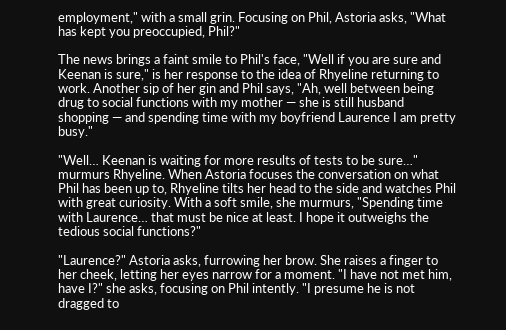employment," with a small grin. Focusing on Phil, Astoria asks, "What has kept you preoccupied, Phil?"

The news brings a faint smile to Phil's face, "Well if you are sure and Keenan is sure," is her response to the idea of Rhyeline returning to work. Another sip of her gin and Phil says, "Ah, well between being drug to social functions with my mother — she is still husband shopping — and spending time with my boyfriend Laurence I am pretty busy."

"Well… Keenan is waiting for more results of tests to be sure…" murmurs Rhyeline. When Astoria focuses the conversation on what Phil has been up to, Rhyeline tilts her head to the side and watches Phil with great curiosity. With a soft smile, she murmurs, "Spending time with Laurence… that must be nice at least. I hope it outweighs the tedious social functions?"

"Laurence?" Astoria asks, furrowing her brow. She raises a finger to her cheek, letting her eyes narrow for a moment. "I have not met him, have I?" she asks, focusing on Phil intently. "I presume he is not dragged to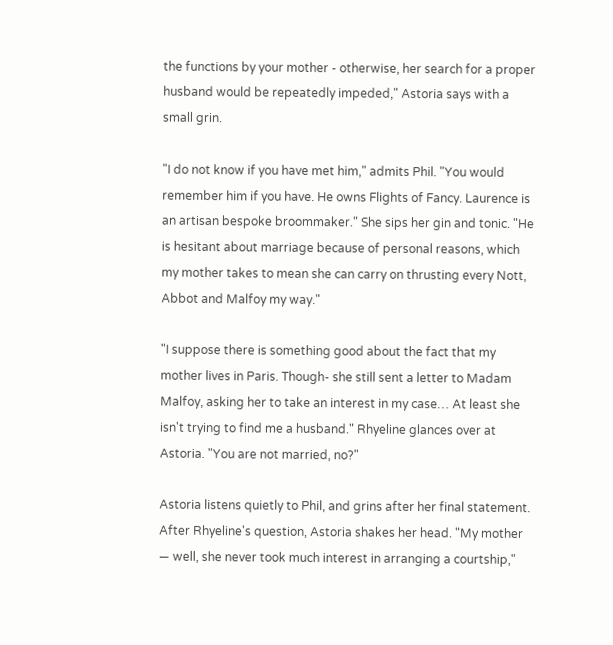the functions by your mother - otherwise, her search for a proper husband would be repeatedly impeded," Astoria says with a small grin.

"I do not know if you have met him," admits Phil. "You would remember him if you have. He owns Flights of Fancy. Laurence is an artisan bespoke broommaker." She sips her gin and tonic. "He is hesitant about marriage because of personal reasons, which my mother takes to mean she can carry on thrusting every Nott, Abbot and Malfoy my way."

"I suppose there is something good about the fact that my mother lives in Paris. Though- she still sent a letter to Madam Malfoy, asking her to take an interest in my case… At least she isn't trying to find me a husband." Rhyeline glances over at Astoria. "You are not married, no?"

Astoria listens quietly to Phil, and grins after her final statement. After Rhyeline's question, Astoria shakes her head. "My mother — well, she never took much interest in arranging a courtship,"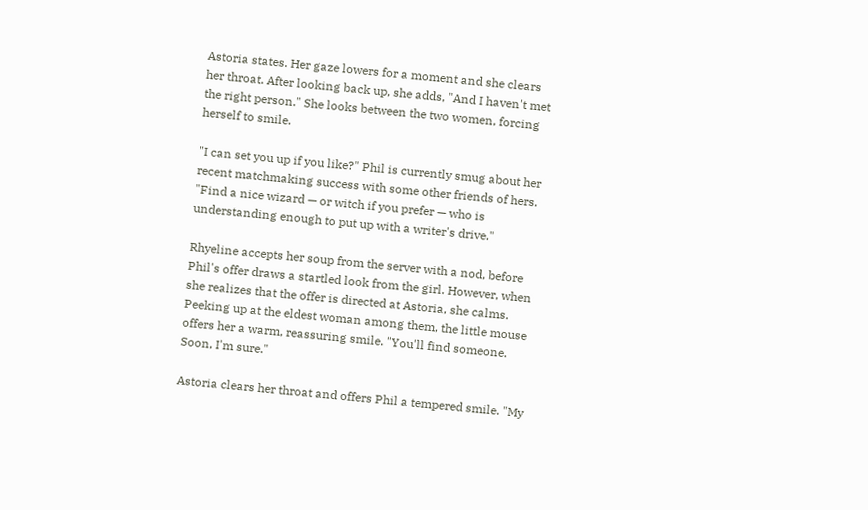Astoria states. Her gaze lowers for a moment and she clears her throat. After looking back up, she adds, "And I haven't met the right person." She looks between the two women, forcing herself to smile.

"I can set you up if you like?" Phil is currently smug about her recent matchmaking success with some other friends of hers. "Find a nice wizard — or witch if you prefer — who is understanding enough to put up with a writer's drive."

Rhyeline accepts her soup from the server with a nod, before Phil's offer draws a startled look from the girl. However, when she realizes that the offer is directed at Astoria, she calms. Peeking up at the eldest woman among them, the little mouse offers her a warm, reassuring smile. "You'll find someone. Soon, I'm sure."

Astoria clears her throat and offers Phil a tempered smile. "My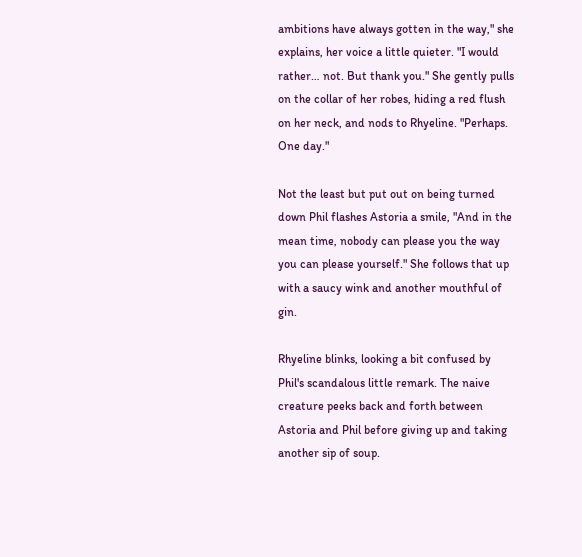ambitions have always gotten in the way," she explains, her voice a little quieter. "I would rather… not. But thank you." She gently pulls on the collar of her robes, hiding a red flush on her neck, and nods to Rhyeline. "Perhaps. One day."

Not the least but put out on being turned down Phil flashes Astoria a smile, "And in the mean time, nobody can please you the way you can please yourself." She follows that up with a saucy wink and another mouthful of gin.

Rhyeline blinks, looking a bit confused by Phil's scandalous little remark. The naive creature peeks back and forth between Astoria and Phil before giving up and taking another sip of soup.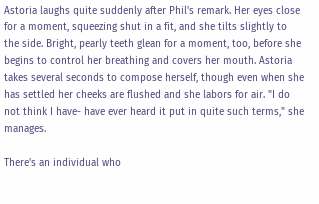Astoria laughs quite suddenly after Phil's remark. Her eyes close for a moment, squeezing shut in a fit, and she tilts slightly to the side. Bright, pearly teeth glean for a moment, too, before she begins to control her breathing and covers her mouth. Astoria takes several seconds to compose herself, though even when she has settled her cheeks are flushed and she labors for air. "I do not think I have- have ever heard it put in quite such terms," she manages.

There's an individual who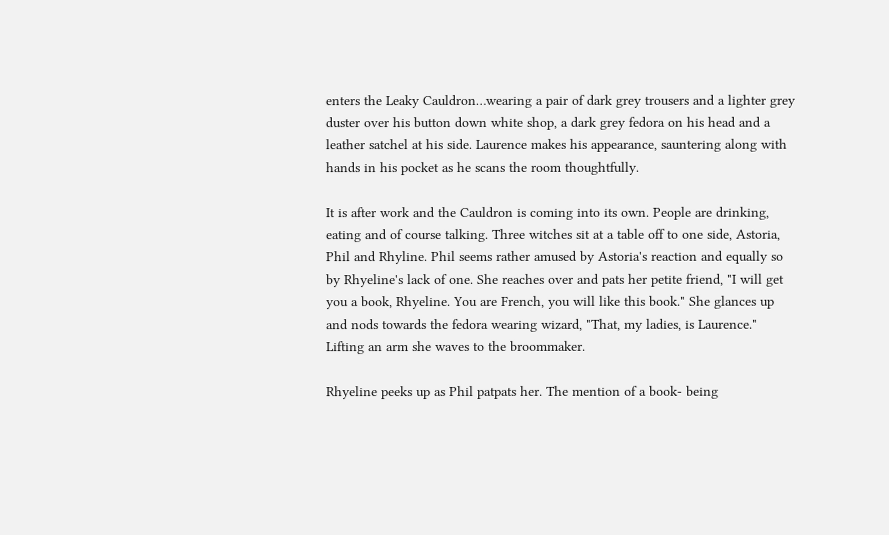enters the Leaky Cauldron…wearing a pair of dark grey trousers and a lighter grey duster over his button down white shop, a dark grey fedora on his head and a leather satchel at his side. Laurence makes his appearance, sauntering along with hands in his pocket as he scans the room thoughtfully.

It is after work and the Cauldron is coming into its own. People are drinking, eating and of course talking. Three witches sit at a table off to one side, Astoria, Phil and Rhyline. Phil seems rather amused by Astoria's reaction and equally so by Rhyeline's lack of one. She reaches over and pats her petite friend, "I will get you a book, Rhyeline. You are French, you will like this book." She glances up and nods towards the fedora wearing wizard, "That, my ladies, is Laurence." Lifting an arm she waves to the broommaker.

Rhyeline peeks up as Phil patpats her. The mention of a book- being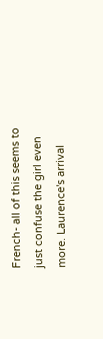French- all of this seems to just confuse the girl even more. Laurence's arrival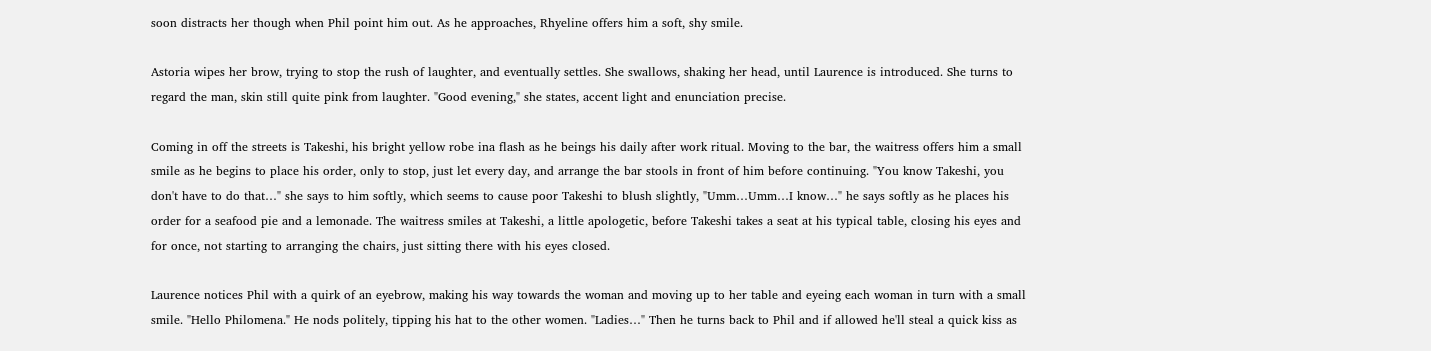soon distracts her though when Phil point him out. As he approaches, Rhyeline offers him a soft, shy smile.

Astoria wipes her brow, trying to stop the rush of laughter, and eventually settles. She swallows, shaking her head, until Laurence is introduced. She turns to regard the man, skin still quite pink from laughter. "Good evening," she states, accent light and enunciation precise.

Coming in off the streets is Takeshi, his bright yellow robe ina flash as he beings his daily after work ritual. Moving to the bar, the waitress offers him a small smile as he begins to place his order, only to stop, just let every day, and arrange the bar stools in front of him before continuing. "You know Takeshi, you don't have to do that…" she says to him softly, which seems to cause poor Takeshi to blush slightly, "Umm…Umm…I know…" he says softly as he places his order for a seafood pie and a lemonade. The waitress smiles at Takeshi, a little apologetic, before Takeshi takes a seat at his typical table, closing his eyes and for once, not starting to arranging the chairs, just sitting there with his eyes closed.

Laurence notices Phil with a quirk of an eyebrow, making his way towards the woman and moving up to her table and eyeing each woman in turn with a small smile. "Hello Philomena." He nods politely, tipping his hat to the other women. "Ladies…" Then he turns back to Phil and if allowed he'll steal a quick kiss as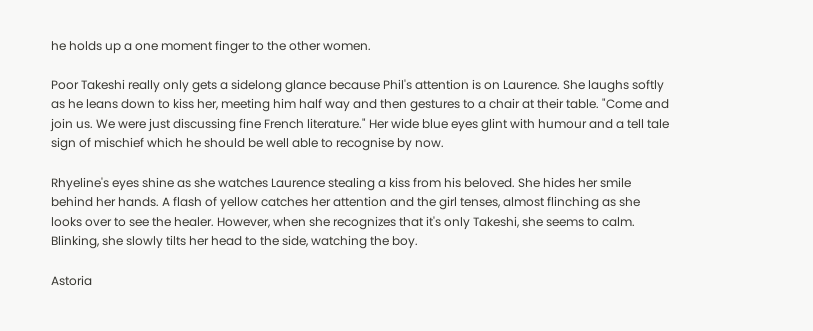he holds up a one moment finger to the other women.

Poor Takeshi really only gets a sidelong glance because Phil's attention is on Laurence. She laughs softly as he leans down to kiss her, meeting him half way and then gestures to a chair at their table. "Come and join us. We were just discussing fine French literature." Her wide blue eyes glint with humour and a tell tale sign of mischief which he should be well able to recognise by now.

Rhyeline's eyes shine as she watches Laurence stealing a kiss from his beloved. She hides her smile behind her hands. A flash of yellow catches her attention and the girl tenses, almost flinching as she looks over to see the healer. However, when she recognizes that it's only Takeshi, she seems to calm. Blinking, she slowly tilts her head to the side, watching the boy.

Astoria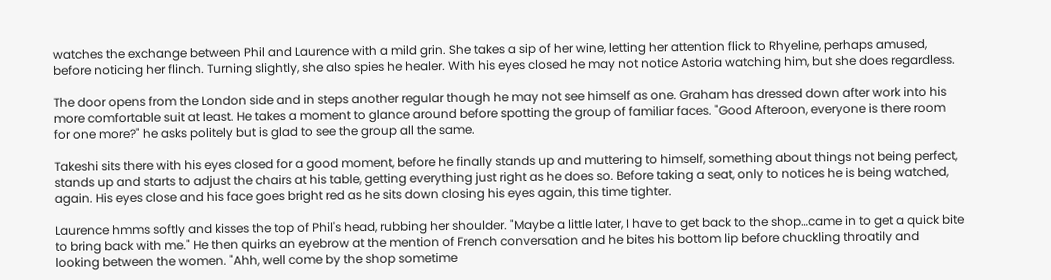watches the exchange between Phil and Laurence with a mild grin. She takes a sip of her wine, letting her attention flick to Rhyeline, perhaps amused, before noticing her flinch. Turning slightly, she also spies he healer. With his eyes closed he may not notice Astoria watching him, but she does regardless.

The door opens from the London side and in steps another regular though he may not see himself as one. Graham has dressed down after work into his more comfortable suit at least. He takes a moment to glance around before spotting the group of familiar faces. "Good Afteroon, everyone is there room for one more?" he asks politely but is glad to see the group all the same.

Takeshi sits there with his eyes closed for a good moment, before he finally stands up and muttering to himself, something about things not being perfect, stands up and starts to adjust the chairs at his table, getting everything just right as he does so. Before taking a seat, only to notices he is being watched, again. His eyes close and his face goes bright red as he sits down closing his eyes again, this time tighter.

Laurence hmms softly and kisses the top of Phil's head, rubbing her shoulder. "Maybe a little later, I have to get back to the shop…came in to get a quick bite to bring back with me." He then quirks an eyebrow at the mention of French conversation and he bites his bottom lip before chuckling throatily and looking between the women. "Ahh, well come by the shop sometime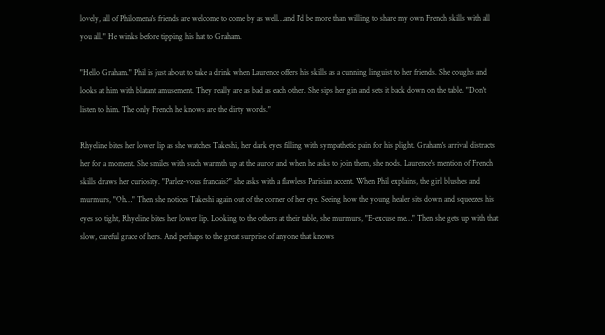lovely, all of Philomena's friends are welcome to come by as well…and I'd be more than willing to share my own French skills with all you all." He winks before tipping his hat to Graham.

"Hello Graham." Phil is just about to take a drink when Laurence offers his skills as a cunning linguist to her friends. She coughs and looks at him with blatant amusement. They really are as bad as each other. She sips her gin and sets it back down on the table. "Don't listen to him. The only French he knows are the dirty words."

Rhyeline bites her lower lip as she watches Takeshi, her dark eyes filling with sympathetic pain for his plight. Graham's arrival distracts her for a moment. She smiles with such warmth up at the auror and when he asks to join them, she nods. Laurence's mention of French skills draws her curiosity. "Parlez-vous francais?" she asks with a flawless Parisian accent. When Phil explains, the girl blushes and murmurs, "Oh…" Then she notices Takeshi again out of the corner of her eye. Seeing how the young healer sits down and squeezes his eyes so tight, Rhyeline bites her lower lip. Looking to the others at their table, she murmurs, "E-excuse me…" Then she gets up with that slow, careful grace of hers. And perhaps to the great surprise of anyone that knows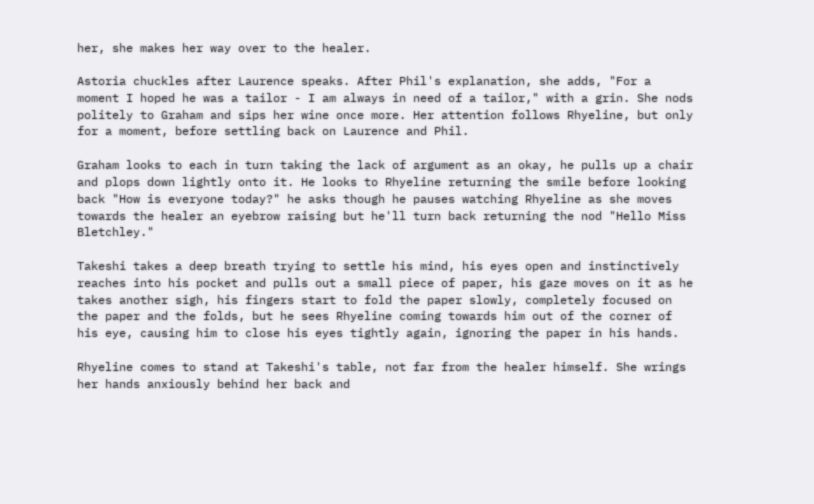her, she makes her way over to the healer.

Astoria chuckles after Laurence speaks. After Phil's explanation, she adds, "For a moment I hoped he was a tailor - I am always in need of a tailor," with a grin. She nods politely to Graham and sips her wine once more. Her attention follows Rhyeline, but only for a moment, before settling back on Laurence and Phil.

Graham looks to each in turn taking the lack of argument as an okay, he pulls up a chair and plops down lightly onto it. He looks to Rhyeline returning the smile before looking back "How is everyone today?" he asks though he pauses watching Rhyeline as she moves towards the healer an eyebrow raising but he'll turn back returning the nod "Hello Miss Bletchley."

Takeshi takes a deep breath trying to settle his mind, his eyes open and instinctively reaches into his pocket and pulls out a small piece of paper, his gaze moves on it as he takes another sigh, his fingers start to fold the paper slowly, completely focused on the paper and the folds, but he sees Rhyeline coming towards him out of the corner of his eye, causing him to close his eyes tightly again, ignoring the paper in his hands.

Rhyeline comes to stand at Takeshi's table, not far from the healer himself. She wrings her hands anxiously behind her back and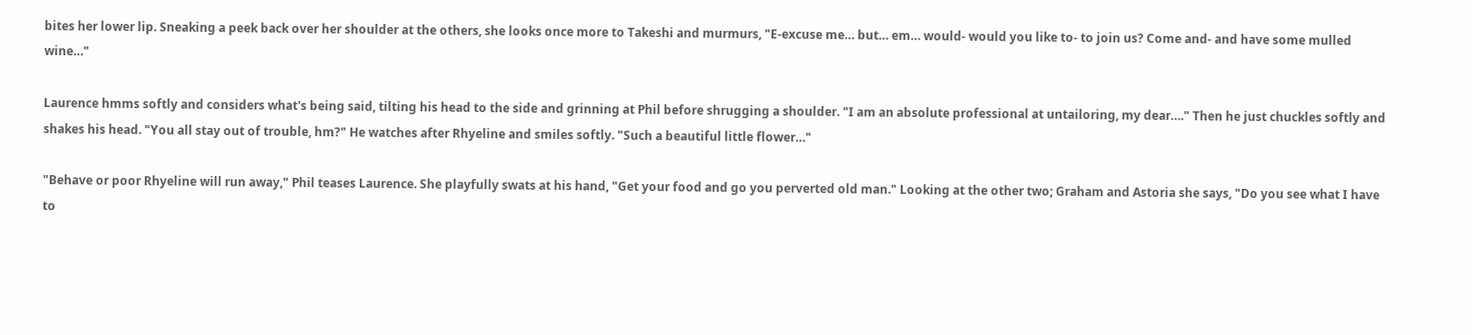bites her lower lip. Sneaking a peek back over her shoulder at the others, she looks once more to Takeshi and murmurs, "E-excuse me… but… em… would- would you like to- to join us? Come and- and have some mulled wine…"

Laurence hmms softly and considers what's being said, tilting his head to the side and grinning at Phil before shrugging a shoulder. "I am an absolute professional at untailoring, my dear…." Then he just chuckles softly and shakes his head. "You all stay out of trouble, hm?" He watches after Rhyeline and smiles softly. "Such a beautiful little flower…"

"Behave or poor Rhyeline will run away," Phil teases Laurence. She playfully swats at his hand, "Get your food and go you perverted old man." Looking at the other two; Graham and Astoria she says, "Do you see what I have to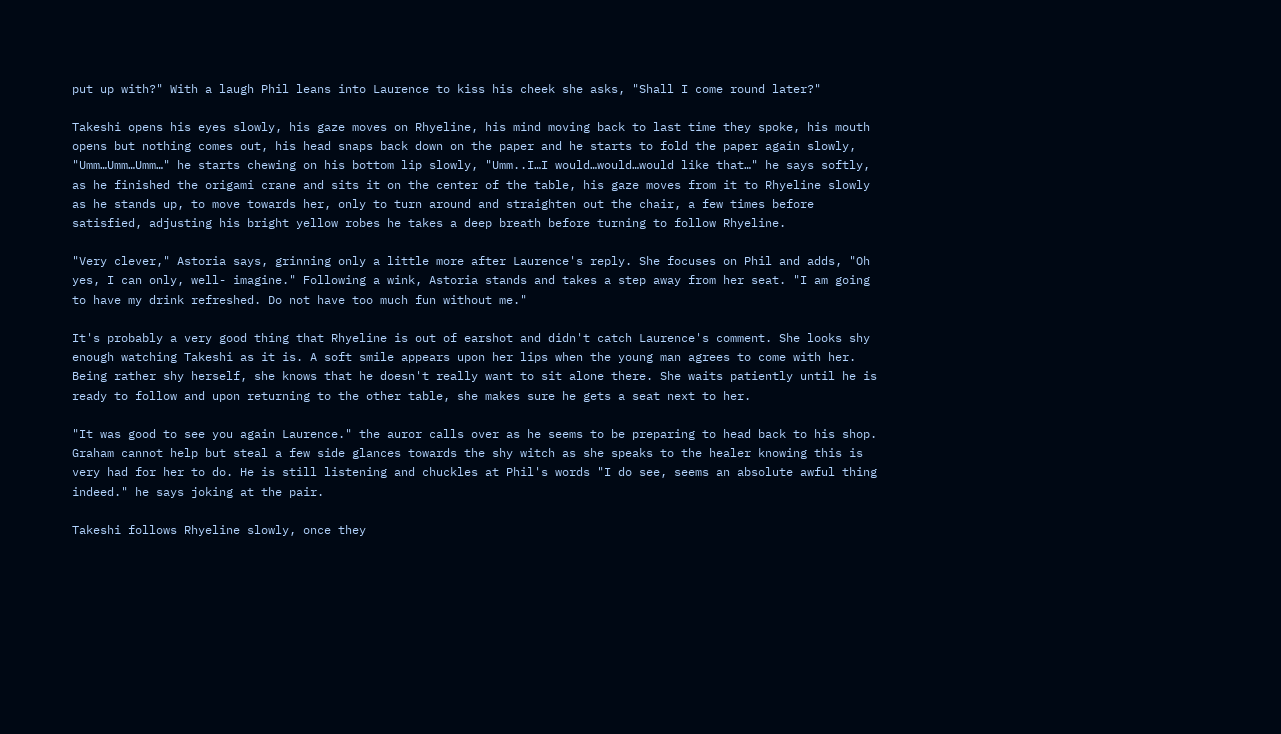put up with?" With a laugh Phil leans into Laurence to kiss his cheek she asks, "Shall I come round later?"

Takeshi opens his eyes slowly, his gaze moves on Rhyeline, his mind moving back to last time they spoke, his mouth opens but nothing comes out, his head snaps back down on the paper and he starts to fold the paper again slowly, "Umm…Umm…Umm…" he starts chewing on his bottom lip slowly, "Umm..I…I would…would…would like that…" he says softly, as he finished the origami crane and sits it on the center of the table, his gaze moves from it to Rhyeline slowly as he stands up, to move towards her, only to turn around and straighten out the chair, a few times before satisfied, adjusting his bright yellow robes he takes a deep breath before turning to follow Rhyeline.

"Very clever," Astoria says, grinning only a little more after Laurence's reply. She focuses on Phil and adds, "Oh yes, I can only, well- imagine." Following a wink, Astoria stands and takes a step away from her seat. "I am going to have my drink refreshed. Do not have too much fun without me."

It's probably a very good thing that Rhyeline is out of earshot and didn't catch Laurence's comment. She looks shy enough watching Takeshi as it is. A soft smile appears upon her lips when the young man agrees to come with her. Being rather shy herself, she knows that he doesn't really want to sit alone there. She waits patiently until he is ready to follow and upon returning to the other table, she makes sure he gets a seat next to her.

"It was good to see you again Laurence." the auror calls over as he seems to be preparing to head back to his shop. Graham cannot help but steal a few side glances towards the shy witch as she speaks to the healer knowing this is very had for her to do. He is still listening and chuckles at Phil's words "I do see, seems an absolute awful thing indeed." he says joking at the pair.

Takeshi follows Rhyeline slowly, once they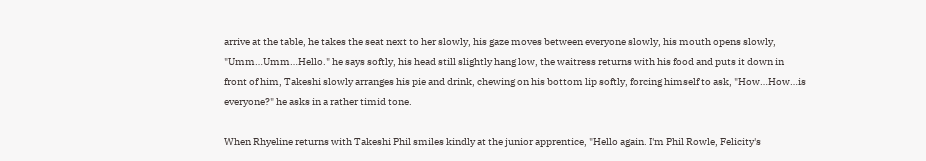arrive at the table, he takes the seat next to her slowly, his gaze moves between everyone slowly, his mouth opens slowly, "Umm…Umm…Hello." he says softly, his head still slightly hang low, the waitress returns with his food and puts it down in front of him, Takeshi slowly arranges his pie and drink, chewing on his bottom lip softly, forcing himself to ask, "How…How…is everyone?" he asks in a rather timid tone.

When Rhyeline returns with Takeshi Phil smiles kindly at the junior apprentice, "Hello again. I'm Phil Rowle, Felicity's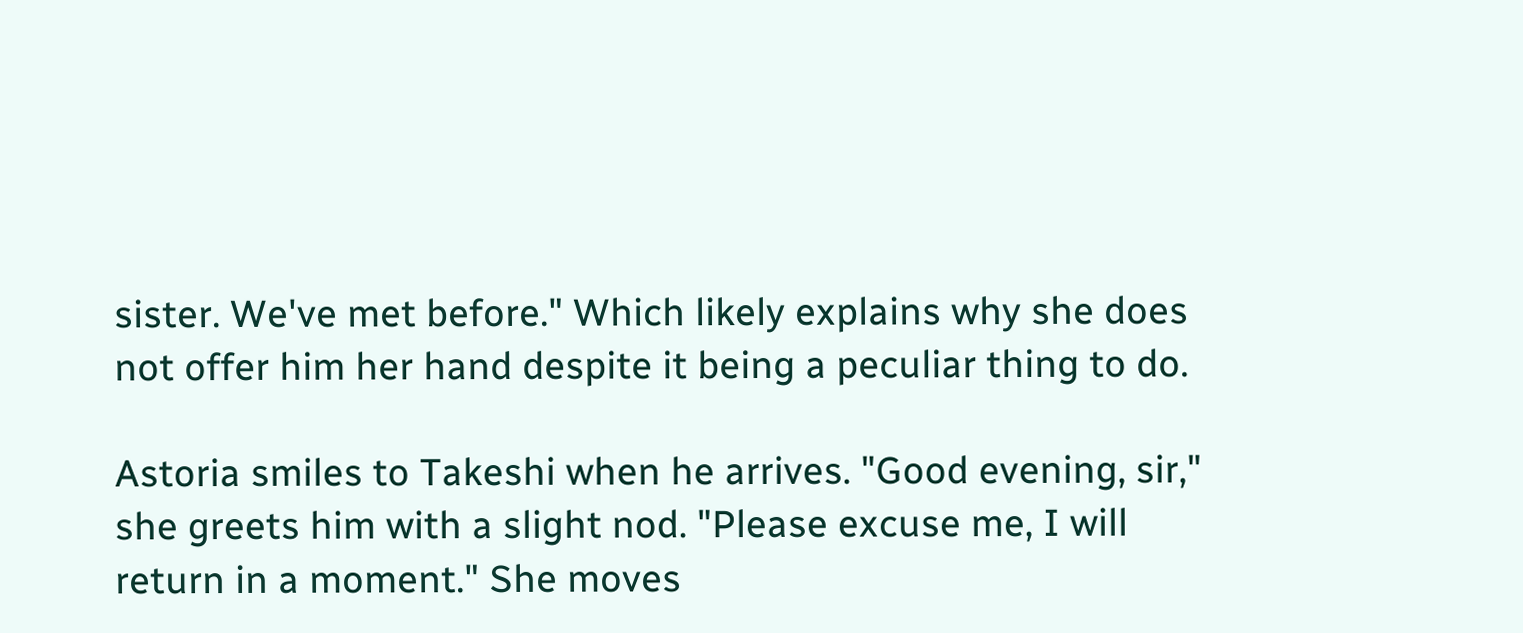sister. We've met before." Which likely explains why she does not offer him her hand despite it being a peculiar thing to do.

Astoria smiles to Takeshi when he arrives. "Good evening, sir," she greets him with a slight nod. "Please excuse me, I will return in a moment." She moves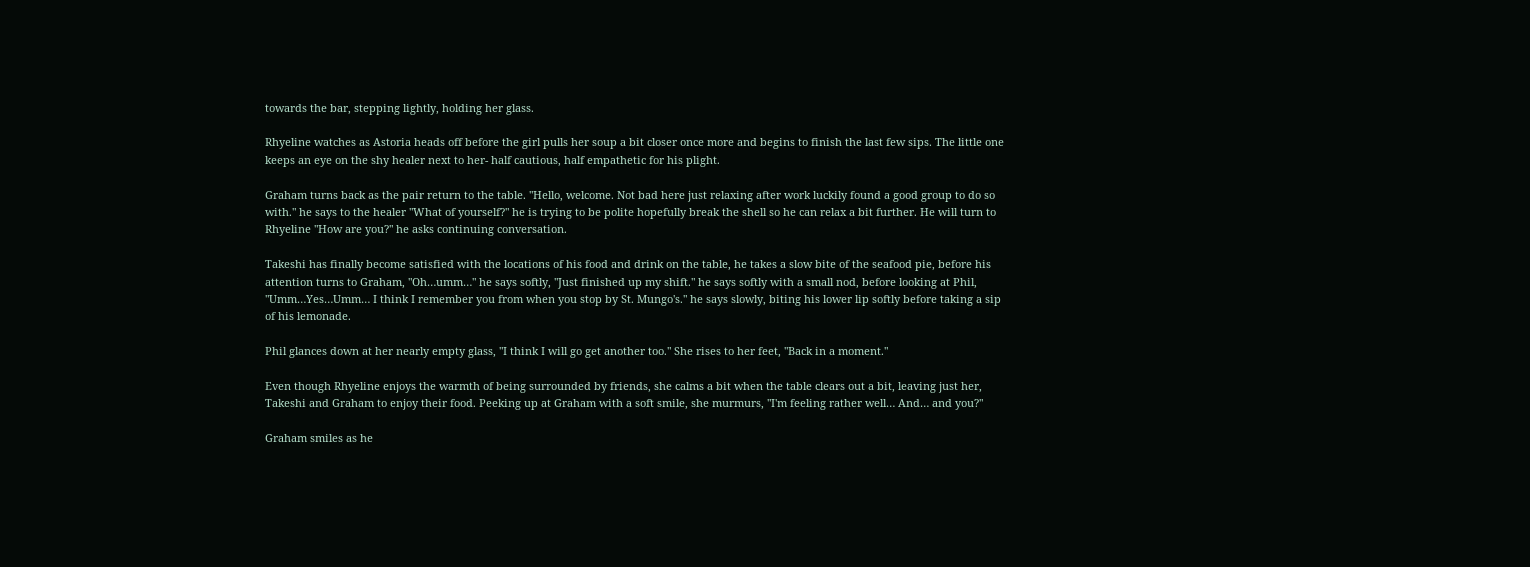towards the bar, stepping lightly, holding her glass.

Rhyeline watches as Astoria heads off before the girl pulls her soup a bit closer once more and begins to finish the last few sips. The little one keeps an eye on the shy healer next to her- half cautious, half empathetic for his plight.

Graham turns back as the pair return to the table. "Hello, welcome. Not bad here just relaxing after work luckily found a good group to do so with." he says to the healer "What of yourself?" he is trying to be polite hopefully break the shell so he can relax a bit further. He will turn to Rhyeline "How are you?" he asks continuing conversation.

Takeshi has finally become satisfied with the locations of his food and drink on the table, he takes a slow bite of the seafood pie, before his attention turns to Graham, "Oh…umm…" he says softly, "Just finished up my shift." he says softly with a small nod, before looking at Phil, "Umm…Yes…Umm… I think I remember you from when you stop by St. Mungo's." he says slowly, biting his lower lip softly before taking a sip of his lemonade.

Phil glances down at her nearly empty glass, "I think I will go get another too." She rises to her feet, "Back in a moment."

Even though Rhyeline enjoys the warmth of being surrounded by friends, she calms a bit when the table clears out a bit, leaving just her, Takeshi and Graham to enjoy their food. Peeking up at Graham with a soft smile, she murmurs, "I'm feeling rather well… And… and you?"

Graham smiles as he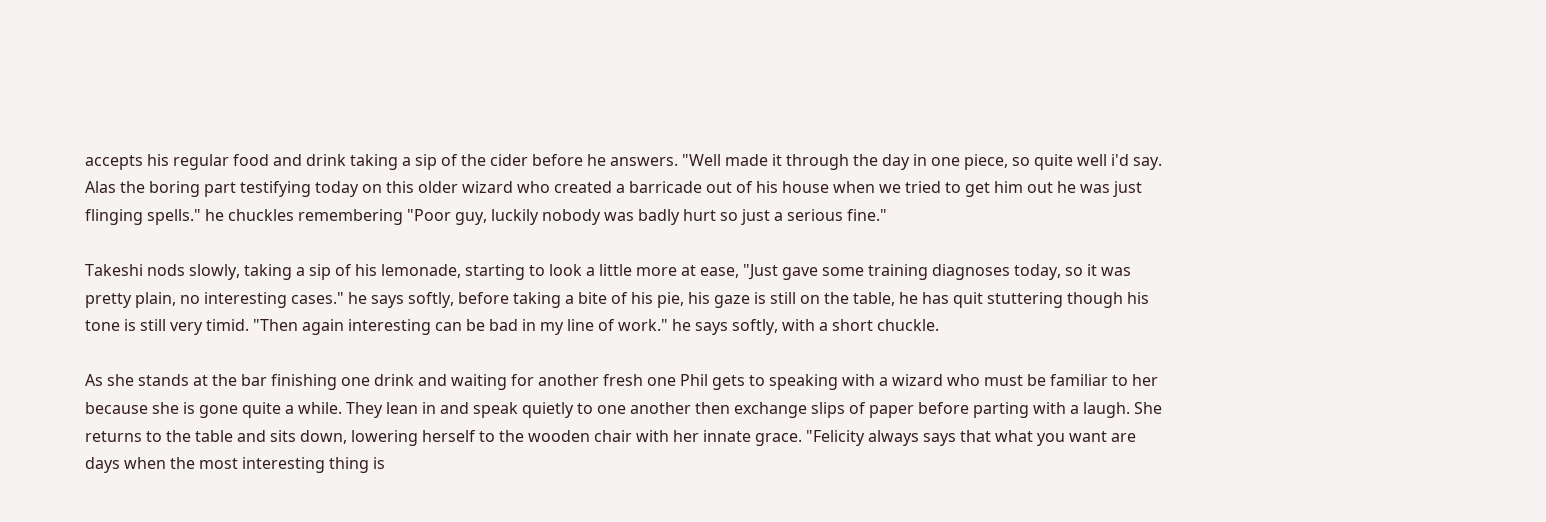accepts his regular food and drink taking a sip of the cider before he answers. "Well made it through the day in one piece, so quite well i'd say. Alas the boring part testifying today on this older wizard who created a barricade out of his house when we tried to get him out he was just flinging spells." he chuckles remembering "Poor guy, luckily nobody was badly hurt so just a serious fine."

Takeshi nods slowly, taking a sip of his lemonade, starting to look a little more at ease, "Just gave some training diagnoses today, so it was pretty plain, no interesting cases." he says softly, before taking a bite of his pie, his gaze is still on the table, he has quit stuttering though his tone is still very timid. "Then again interesting can be bad in my line of work." he says softly, with a short chuckle.

As she stands at the bar finishing one drink and waiting for another fresh one Phil gets to speaking with a wizard who must be familiar to her because she is gone quite a while. They lean in and speak quietly to one another then exchange slips of paper before parting with a laugh. She returns to the table and sits down, lowering herself to the wooden chair with her innate grace. "Felicity always says that what you want are days when the most interesting thing is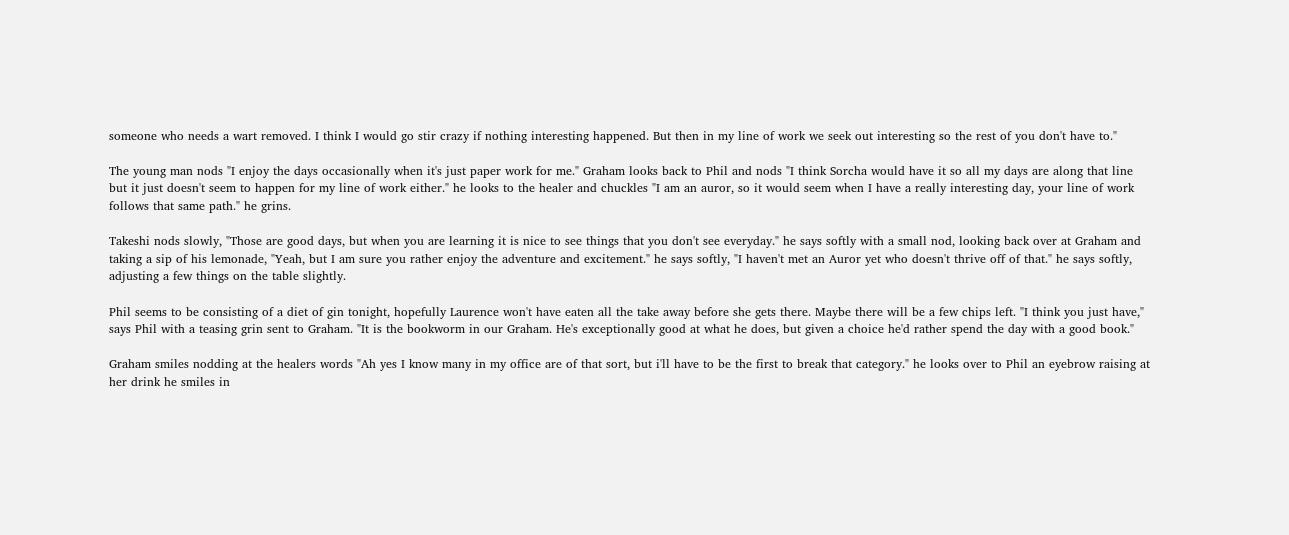someone who needs a wart removed. I think I would go stir crazy if nothing interesting happened. But then in my line of work we seek out interesting so the rest of you don't have to."

The young man nods "I enjoy the days occasionally when it's just paper work for me." Graham looks back to Phil and nods "I think Sorcha would have it so all my days are along that line but it just doesn't seem to happen for my line of work either." he looks to the healer and chuckles "I am an auror, so it would seem when I have a really interesting day, your line of work follows that same path." he grins.

Takeshi nods slowly, "Those are good days, but when you are learning it is nice to see things that you don't see everyday." he says softly with a small nod, looking back over at Graham and taking a sip of his lemonade, "Yeah, but I am sure you rather enjoy the adventure and excitement." he says softly, "I haven't met an Auror yet who doesn't thrive off of that." he says softly, adjusting a few things on the table slightly.

Phil seems to be consisting of a diet of gin tonight, hopefully Laurence won't have eaten all the take away before she gets there. Maybe there will be a few chips left. "I think you just have," says Phil with a teasing grin sent to Graham. "It is the bookworm in our Graham. He's exceptionally good at what he does, but given a choice he'd rather spend the day with a good book."

Graham smiles nodding at the healers words "Ah yes I know many in my office are of that sort, but i'll have to be the first to break that category." he looks over to Phil an eyebrow raising at her drink he smiles in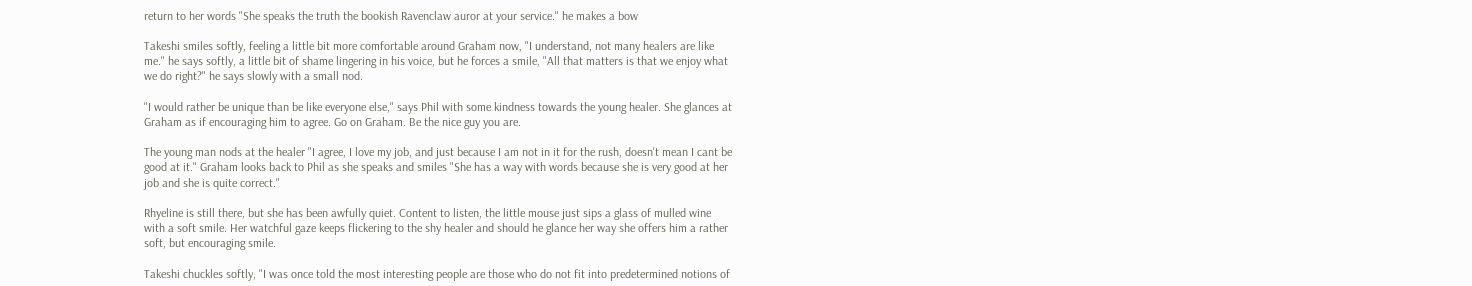return to her words "She speaks the truth the bookish Ravenclaw auror at your service." he makes a bow

Takeshi smiles softly, feeling a little bit more comfortable around Graham now, "I understand, not many healers are like me." he says softly, a little bit of shame lingering in his voice, but he forces a smile, "All that matters is that we enjoy what we do right?" he says slowly with a small nod.

"I would rather be unique than be like everyone else," says Phil with some kindness towards the young healer. She glances at Graham as if encouraging him to agree. Go on Graham. Be the nice guy you are.

The young man nods at the healer "I agree, I love my job, and just because I am not in it for the rush, doesn't mean I cant be good at it." Graham looks back to Phil as she speaks and smiles "She has a way with words because she is very good at her job and she is quite correct."

Rhyeline is still there, but she has been awfully quiet. Content to listen, the little mouse just sips a glass of mulled wine with a soft smile. Her watchful gaze keeps flickering to the shy healer and should he glance her way she offers him a rather soft, but encouraging smile.

Takeshi chuckles softly, "I was once told the most interesting people are those who do not fit into predetermined notions of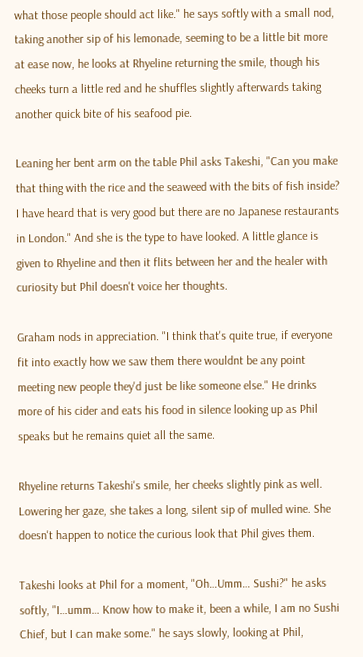what those people should act like." he says softly with a small nod, taking another sip of his lemonade, seeming to be a little bit more at ease now, he looks at Rhyeline returning the smile, though his cheeks turn a little red and he shuffles slightly afterwards taking another quick bite of his seafood pie.

Leaning her bent arm on the table Phil asks Takeshi, "Can you make that thing with the rice and the seaweed with the bits of fish inside? I have heard that is very good but there are no Japanese restaurants in London." And she is the type to have looked. A little glance is given to Rhyeline and then it flits between her and the healer with curiosity but Phil doesn't voice her thoughts.

Graham nods in appreciation. "I think that's quite true, if everyone fit into exactly how we saw them there wouldnt be any point meeting new people they'd just be like someone else." He drinks more of his cider and eats his food in silence looking up as Phil speaks but he remains quiet all the same.

Rhyeline returns Takeshi's smile, her cheeks slightly pink as well. Lowering her gaze, she takes a long, silent sip of mulled wine. She doesn't happen to notice the curious look that Phil gives them.

Takeshi looks at Phil for a moment, "Oh…Umm… Sushi?" he asks softly, "I…umm… Know how to make it, been a while, I am no Sushi Chief, but I can make some." he says slowly, looking at Phil,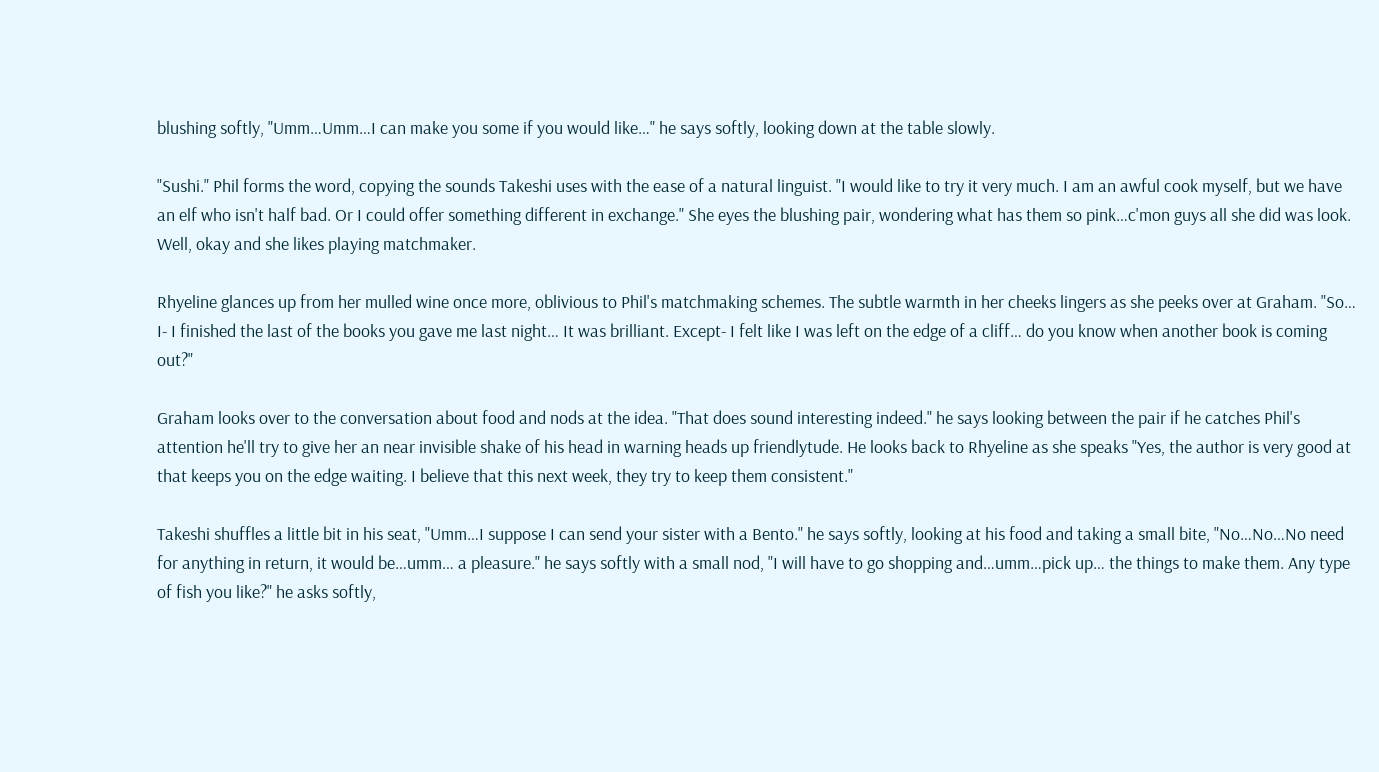blushing softly, "Umm…Umm…I can make you some if you would like…" he says softly, looking down at the table slowly.

"Sushi." Phil forms the word, copying the sounds Takeshi uses with the ease of a natural linguist. "I would like to try it very much. I am an awful cook myself, but we have an elf who isn't half bad. Or I could offer something different in exchange." She eyes the blushing pair, wondering what has them so pink…c'mon guys all she did was look. Well, okay and she likes playing matchmaker.

Rhyeline glances up from her mulled wine once more, oblivious to Phil's matchmaking schemes. The subtle warmth in her cheeks lingers as she peeks over at Graham. "So… I- I finished the last of the books you gave me last night… It was brilliant. Except- I felt like I was left on the edge of a cliff… do you know when another book is coming out?"

Graham looks over to the conversation about food and nods at the idea. "That does sound interesting indeed." he says looking between the pair if he catches Phil's attention he'll try to give her an near invisible shake of his head in warning heads up friendlytude. He looks back to Rhyeline as she speaks "Yes, the author is very good at that keeps you on the edge waiting. I believe that this next week, they try to keep them consistent."

Takeshi shuffles a little bit in his seat, "Umm…I suppose I can send your sister with a Bento." he says softly, looking at his food and taking a small bite, "No…No…No need for anything in return, it would be…umm… a pleasure." he says softly with a small nod, "I will have to go shopping and…umm…pick up… the things to make them. Any type of fish you like?" he asks softly,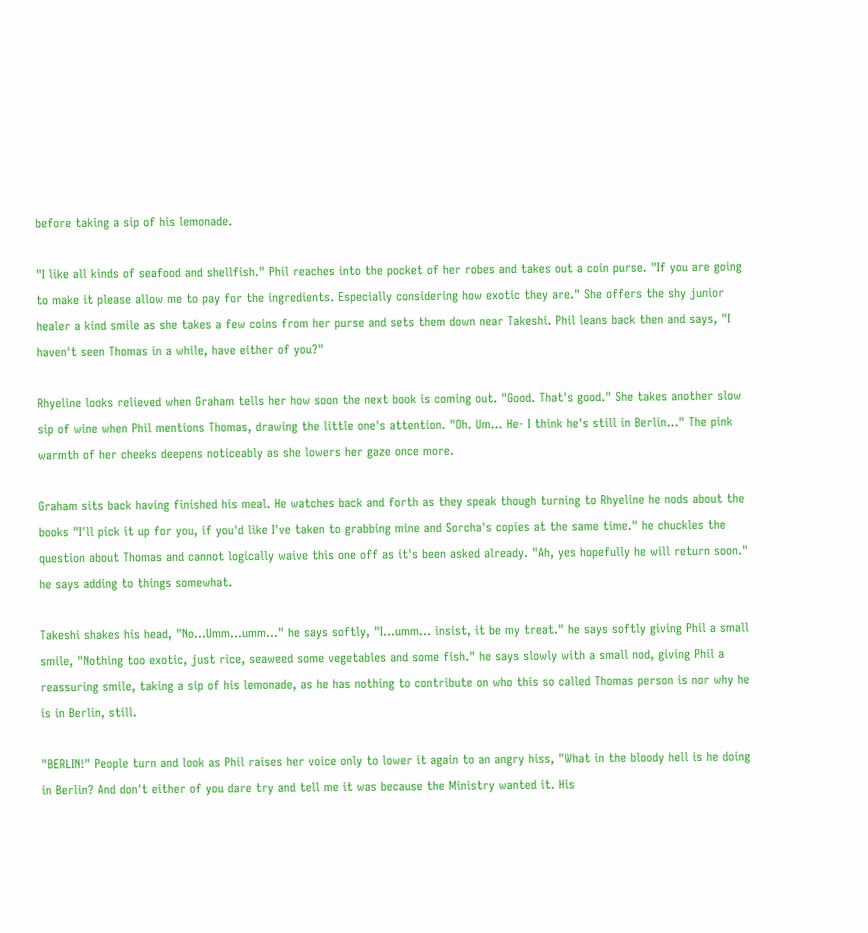before taking a sip of his lemonade.

"I like all kinds of seafood and shellfish." Phil reaches into the pocket of her robes and takes out a coin purse. "If you are going to make it please allow me to pay for the ingredients. Especially considering how exotic they are." She offers the shy junior healer a kind smile as she takes a few coins from her purse and sets them down near Takeshi. Phil leans back then and says, "I haven't seen Thomas in a while, have either of you?"

Rhyeline looks relieved when Graham tells her how soon the next book is coming out. "Good. That's good." She takes another slow sip of wine when Phil mentions Thomas, drawing the little one's attention. "Oh. Um… He- I think he's still in Berlin…" The pink warmth of her cheeks deepens noticeably as she lowers her gaze once more.

Graham sits back having finished his meal. He watches back and forth as they speak though turning to Rhyeline he nods about the books "I'll pick it up for you, if you'd like I've taken to grabbing mine and Sorcha's copies at the same time." he chuckles the question about Thomas and cannot logically waive this one off as it's been asked already. "Ah, yes hopefully he will return soon." he says adding to things somewhat.

Takeshi shakes his head, "No…Umm…umm…" he says softly, "I…umm… insist, it be my treat." he says softly giving Phil a small smile, "Nothing too exotic, just rice, seaweed some vegetables and some fish." he says slowly with a small nod, giving Phil a reassuring smile, taking a sip of his lemonade, as he has nothing to contribute on who this so called Thomas person is nor why he is in Berlin, still.

"BERLIN!" People turn and look as Phil raises her voice only to lower it again to an angry hiss, "What in the bloody hell is he doing in Berlin? And don't either of you dare try and tell me it was because the Ministry wanted it. His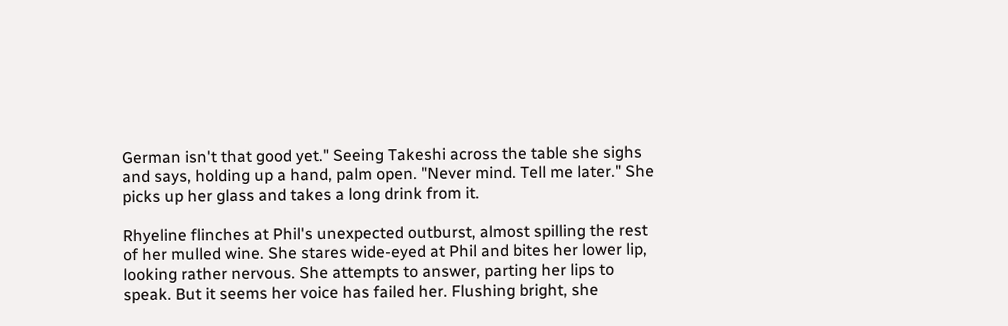German isn't that good yet." Seeing Takeshi across the table she sighs and says, holding up a hand, palm open. "Never mind. Tell me later." She picks up her glass and takes a long drink from it.

Rhyeline flinches at Phil's unexpected outburst, almost spilling the rest of her mulled wine. She stares wide-eyed at Phil and bites her lower lip, looking rather nervous. She attempts to answer, parting her lips to speak. But it seems her voice has failed her. Flushing bright, she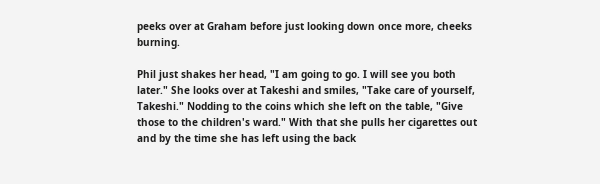peeks over at Graham before just looking down once more, cheeks burning.

Phil just shakes her head, "I am going to go. I will see you both later." She looks over at Takeshi and smiles, "Take care of yourself, Takeshi." Nodding to the coins which she left on the table, "Give those to the children's ward." With that she pulls her cigarettes out and by the time she has left using the back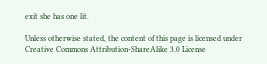exit she has one lit.

Unless otherwise stated, the content of this page is licensed under Creative Commons Attribution-ShareAlike 3.0 License